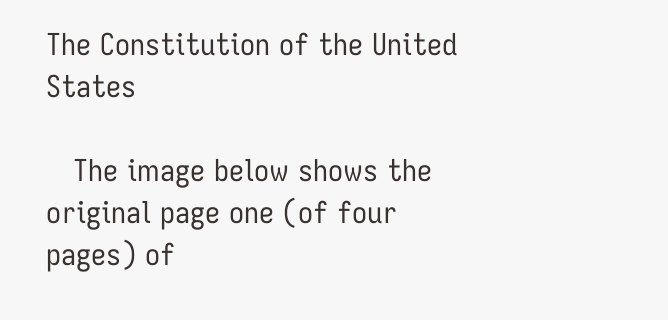The Constitution of the United States

   The image below shows the original page one (of four pages) of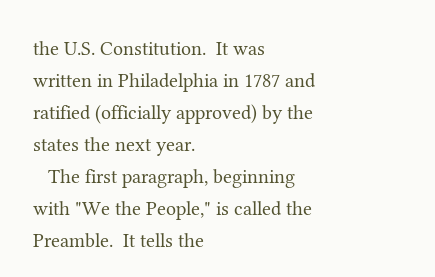the U.S. Constitution.  It was written in Philadelphia in 1787 and ratified (officially approved) by the states the next year.
   The first paragraph, beginning with "We the People," is called the Preamble.  It tells the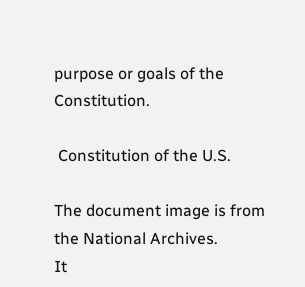purpose or goals of the Constitution.

 Constitution of the U.S.

The document image is from the National Archives.
It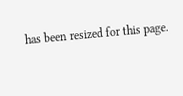has been resized for this page.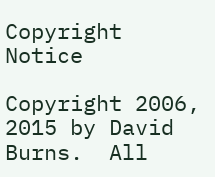Copyright Notice

Copyright 2006, 2015 by David Burns.  All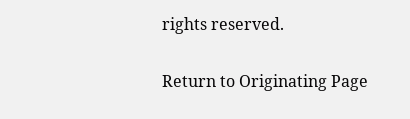rights reserved.

Return to Originating Page